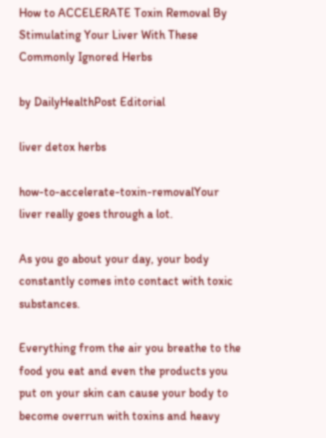How to ACCELERATE Toxin Removal By Stimulating Your Liver With These Commonly Ignored Herbs

by DailyHealthPost Editorial

liver detox herbs

how-to-accelerate-toxin-removalYour liver really goes through a lot.

As you go about your day, your body constantly comes into contact with toxic substances.

Everything from the air you breathe to the food you eat and even the products you put on your skin can cause your body to become overrun with toxins and heavy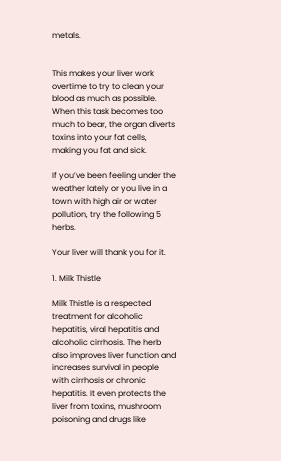metals.


This makes your liver work overtime to try to clean your blood as much as possible. When this task becomes too much to bear, the organ diverts toxins into your fat cells, making you fat and sick.

If you’ve been feeling under the weather lately or you live in a town with high air or water pollution, try the following 5 herbs.

Your liver will thank you for it.

1. Milk Thistle

Milk Thistle is a respected treatment for alcoholic hepatitis, viral hepatitis and alcoholic cirrhosis. The herb also improves liver function and increases survival in people with cirrhosis or chronic hepatitis. It even protects the liver from toxins, mushroom poisoning and drugs like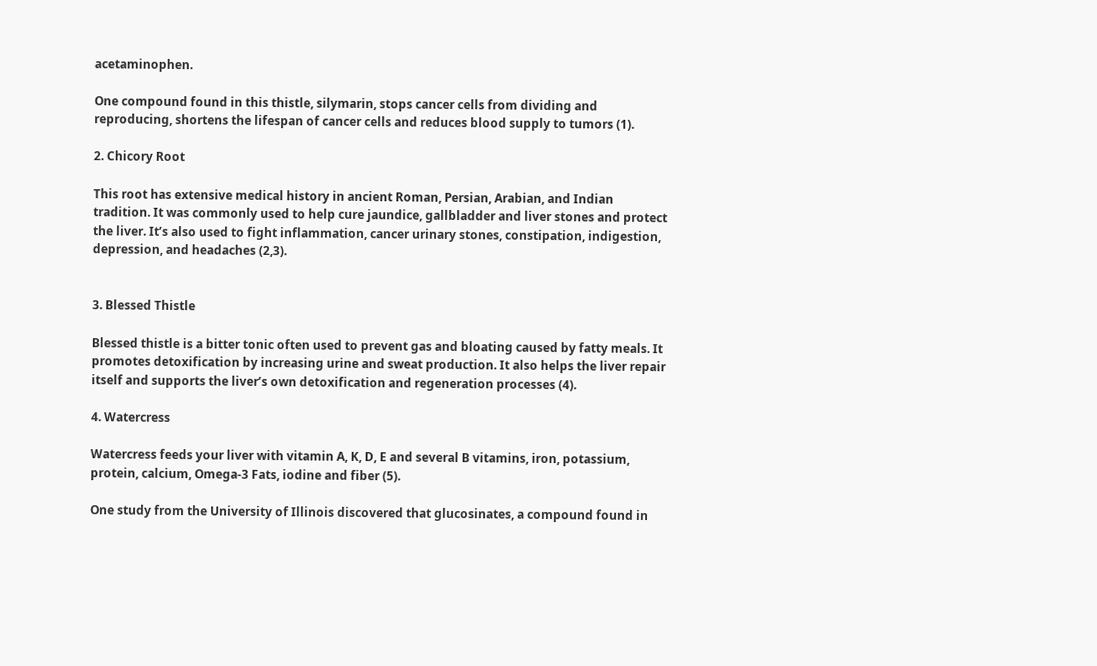acetaminophen.

One compound found in this thistle, silymarin, stops cancer cells from dividing and reproducing, shortens the lifespan of cancer cells and reduces blood supply to tumors (1).

2. Chicory Root

This root has extensive medical history in ancient Roman, Persian, Arabian, and Indian tradition. It was commonly used to help cure jaundice, gallbladder and liver stones and protect the liver. It’s also used to fight inflammation, cancer urinary stones, constipation, indigestion, depression, and headaches (2,3).


3. Blessed Thistle

Blessed thistle is a bitter tonic often used to prevent gas and bloating caused by fatty meals. It promotes detoxification by increasing urine and sweat production. It also helps the liver repair itself and supports the liver’s own detoxification and regeneration processes (4).

4. Watercress

Watercress feeds your liver with vitamin A, K, D, E and several B vitamins, iron, potassium, protein, calcium, Omega-3 Fats, iodine and fiber (5).

One study from the University of Illinois discovered that glucosinates, a compound found in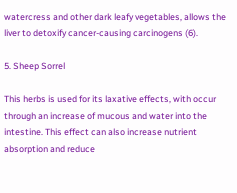watercress and other dark leafy vegetables, allows the liver to detoxify cancer-causing carcinogens (6).

5. Sheep Sorrel

This herbs is used for its laxative effects, with occur through an increase of mucous and water into the intestine. This effect can also increase nutrient absorption and reduce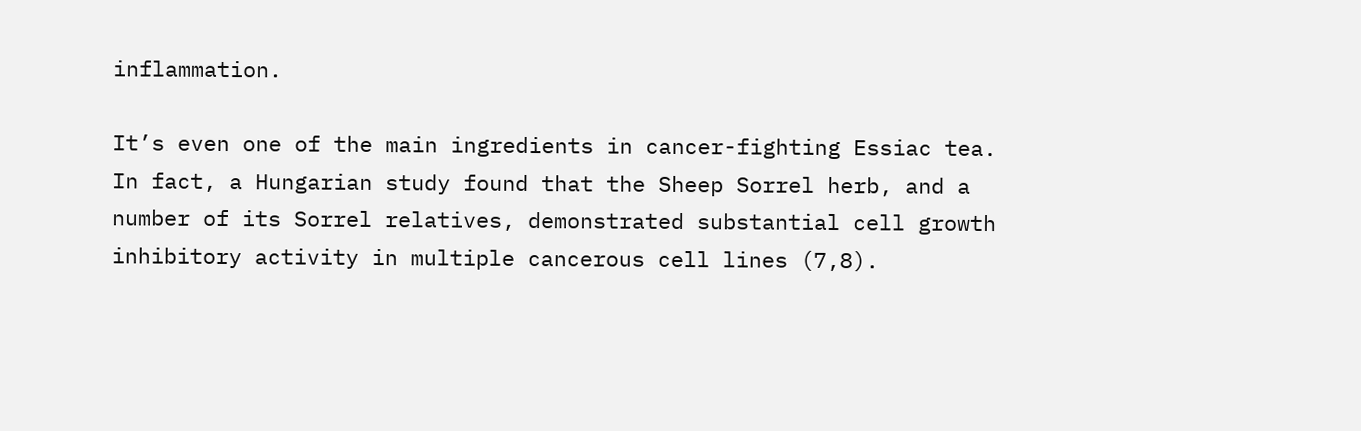inflammation.

It’s even one of the main ingredients in cancer-fighting Essiac tea. In fact, a Hungarian study found that the Sheep Sorrel herb, and a number of its Sorrel relatives, demonstrated substantial cell growth inhibitory activity in multiple cancerous cell lines (7,8).